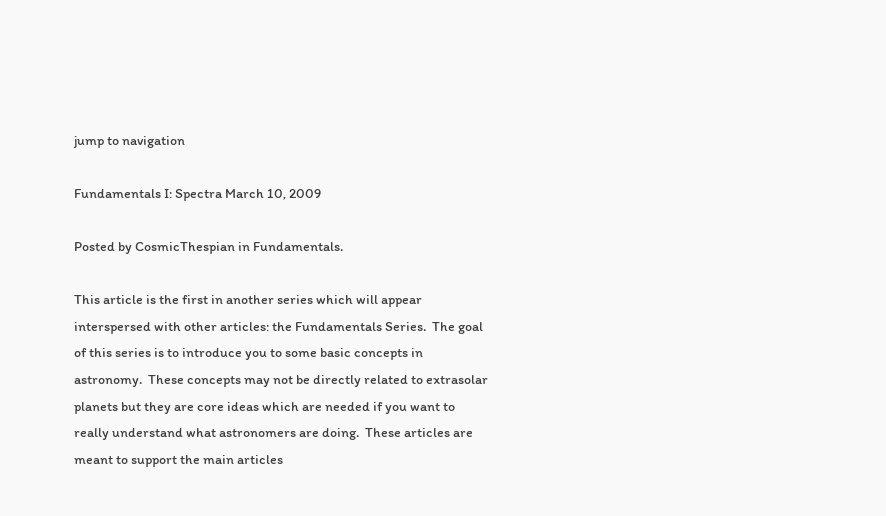jump to navigation

Fundamentals I: Spectra March 10, 2009

Posted by CosmicThespian in Fundamentals.

This article is the first in another series which will appear interspersed with other articles: the Fundamentals Series.  The goal of this series is to introduce you to some basic concepts in astronomy.  These concepts may not be directly related to extrasolar planets but they are core ideas which are needed if you want to really understand what astronomers are doing.  These articles are meant to support the main articles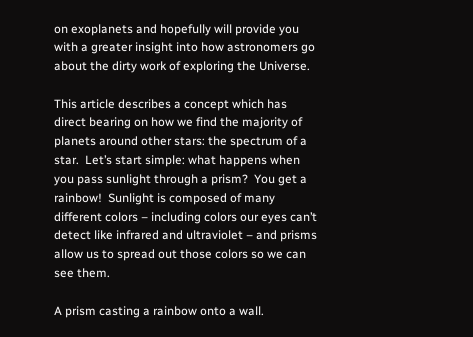on exoplanets and hopefully will provide you with a greater insight into how astronomers go about the dirty work of exploring the Universe.

This article describes a concept which has direct bearing on how we find the majority of planets around other stars: the spectrum of a star.  Let’s start simple: what happens when you pass sunlight through a prism?  You get a rainbow!  Sunlight is composed of many different colors – including colors our eyes can’t detect like infrared and ultraviolet – and prisms allow us to spread out those colors so we can see them.

A prism casting a rainbow onto a wall.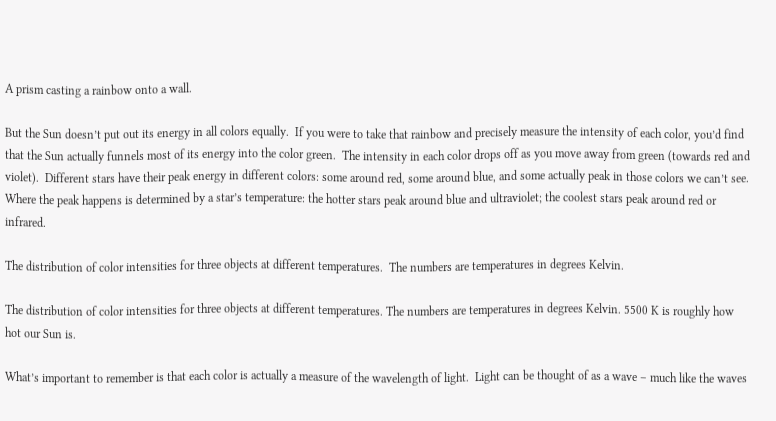A prism casting a rainbow onto a wall.

But the Sun doesn’t put out its energy in all colors equally.  If you were to take that rainbow and precisely measure the intensity of each color, you’d find that the Sun actually funnels most of its energy into the color green.  The intensity in each color drops off as you move away from green (towards red and violet).  Different stars have their peak energy in different colors: some around red, some around blue, and some actually peak in those colors we can’t see.  Where the peak happens is determined by a star’s temperature: the hotter stars peak around blue and ultraviolet; the coolest stars peak around red or infrared.

The distribution of color intensities for three objects at different temperatures.  The numbers are temperatures in degrees Kelvin.

The distribution of color intensities for three objects at different temperatures. The numbers are temperatures in degrees Kelvin. 5500 K is roughly how hot our Sun is.

What’s important to remember is that each color is actually a measure of the wavelength of light.  Light can be thought of as a wave – much like the waves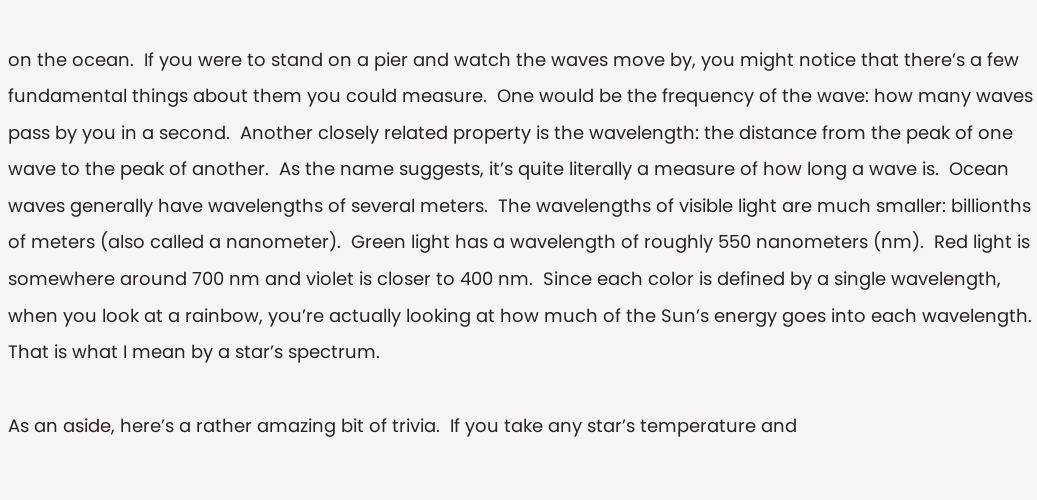on the ocean.  If you were to stand on a pier and watch the waves move by, you might notice that there’s a few fundamental things about them you could measure.  One would be the frequency of the wave: how many waves pass by you in a second.  Another closely related property is the wavelength: the distance from the peak of one wave to the peak of another.  As the name suggests, it’s quite literally a measure of how long a wave is.  Ocean waves generally have wavelengths of several meters.  The wavelengths of visible light are much smaller: billionths of meters (also called a nanometer).  Green light has a wavelength of roughly 550 nanometers (nm).  Red light is somewhere around 700 nm and violet is closer to 400 nm.  Since each color is defined by a single wavelength, when you look at a rainbow, you’re actually looking at how much of the Sun’s energy goes into each wavelength.  That is what I mean by a star’s spectrum.

As an aside, here’s a rather amazing bit of trivia.  If you take any star’s temperature and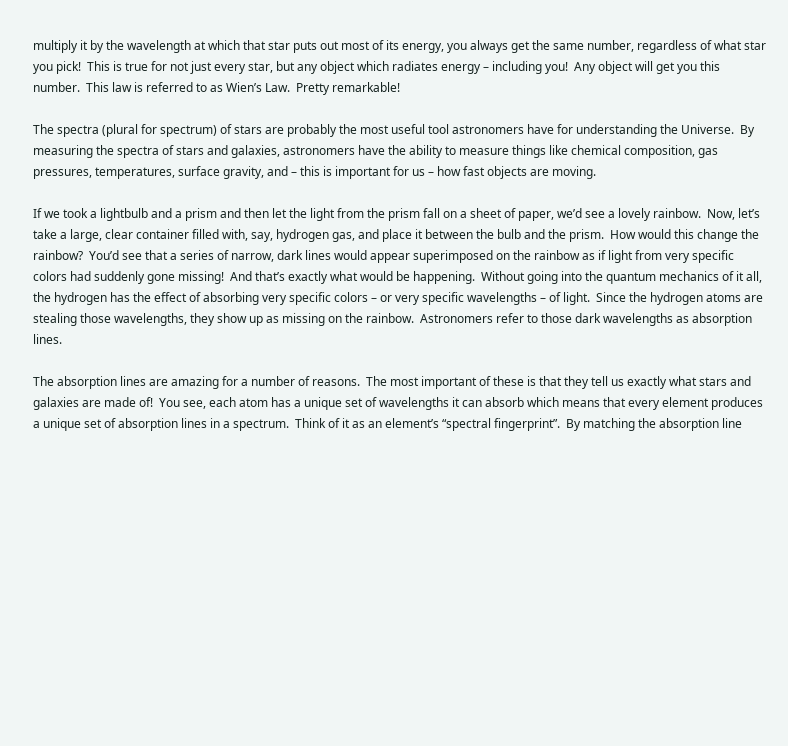multiply it by the wavelength at which that star puts out most of its energy, you always get the same number, regardless of what star you pick!  This is true for not just every star, but any object which radiates energy – including you!  Any object will get you this number.  This law is referred to as Wien’s Law.  Pretty remarkable!

The spectra (plural for spectrum) of stars are probably the most useful tool astronomers have for understanding the Universe.  By measuring the spectra of stars and galaxies, astronomers have the ability to measure things like chemical composition, gas pressures, temperatures, surface gravity, and – this is important for us – how fast objects are moving.

If we took a lightbulb and a prism and then let the light from the prism fall on a sheet of paper, we’d see a lovely rainbow.  Now, let’s take a large, clear container filled with, say, hydrogen gas, and place it between the bulb and the prism.  How would this change the rainbow?  You’d see that a series of narrow, dark lines would appear superimposed on the rainbow as if light from very specific colors had suddenly gone missing!  And that’s exactly what would be happening.  Without going into the quantum mechanics of it all, the hydrogen has the effect of absorbing very specific colors – or very specific wavelengths – of light.  Since the hydrogen atoms are stealing those wavelengths, they show up as missing on the rainbow.  Astronomers refer to those dark wavelengths as absorption lines.

The absorption lines are amazing for a number of reasons.  The most important of these is that they tell us exactly what stars and galaxies are made of!  You see, each atom has a unique set of wavelengths it can absorb which means that every element produces a unique set of absorption lines in a spectrum.  Think of it as an element’s “spectral fingerprint”.  By matching the absorption line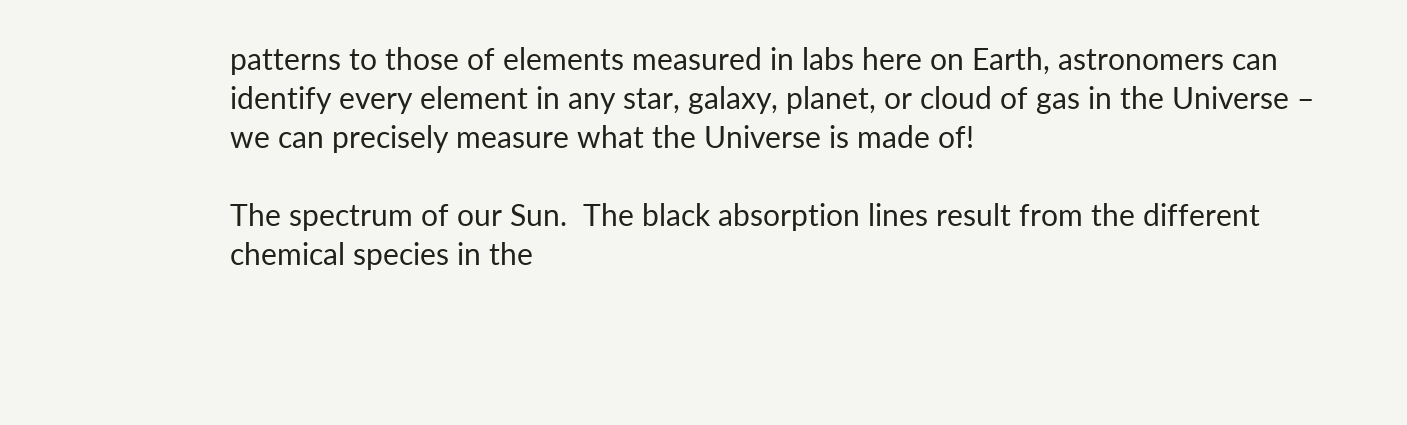patterns to those of elements measured in labs here on Earth, astronomers can identify every element in any star, galaxy, planet, or cloud of gas in the Universe – we can precisely measure what the Universe is made of!

The spectrum of our Sun.  The black absorption lines result from the different chemical species in the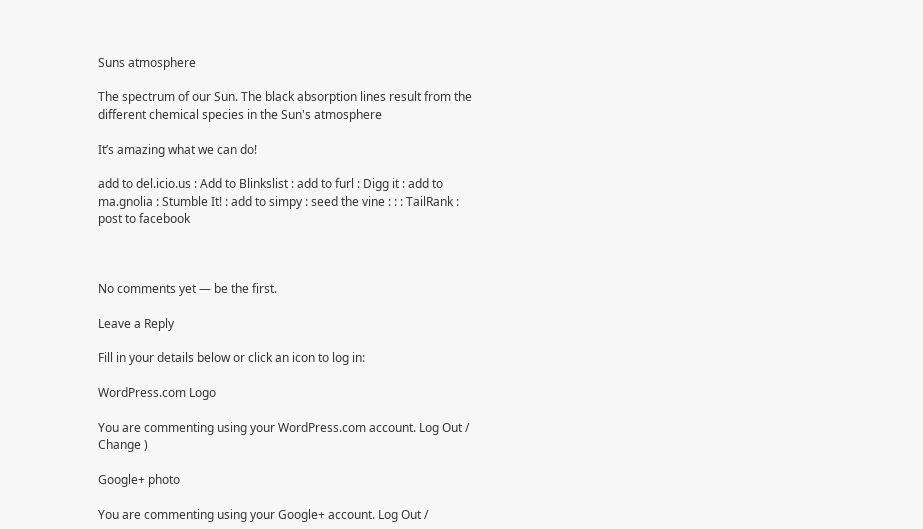Suns atmosphere

The spectrum of our Sun. The black absorption lines result from the different chemical species in the Sun's atmosphere

It’s amazing what we can do!

add to del.icio.us : Add to Blinkslist : add to furl : Digg it : add to ma.gnolia : Stumble It! : add to simpy : seed the vine : : : TailRank : post to facebook



No comments yet — be the first.

Leave a Reply

Fill in your details below or click an icon to log in:

WordPress.com Logo

You are commenting using your WordPress.com account. Log Out /  Change )

Google+ photo

You are commenting using your Google+ account. Log Out /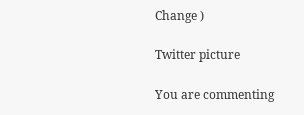Change )

Twitter picture

You are commenting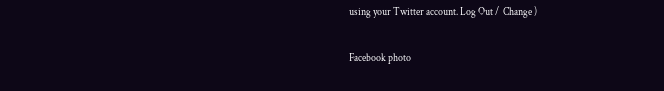using your Twitter account. Log Out /  Change )

Facebook photo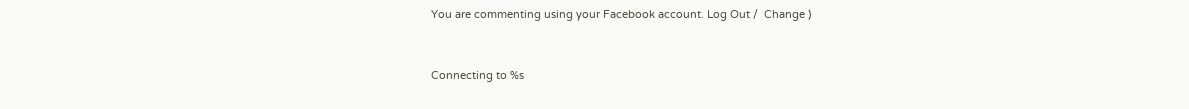You are commenting using your Facebook account. Log Out /  Change )


Connecting to %s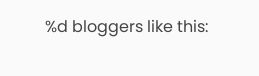%d bloggers like this: